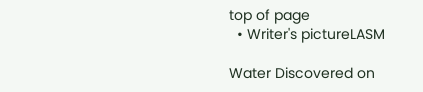top of page
  • Writer's pictureLASM

Water Discovered on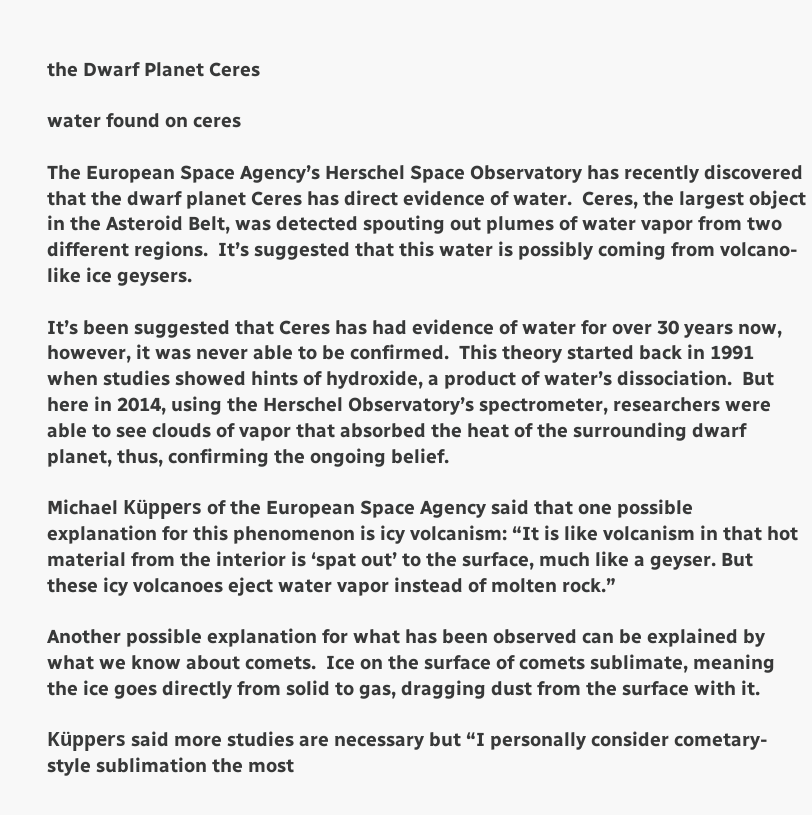the Dwarf Planet Ceres

water found on ceres

The European Space Agency’s Herschel Space Observatory has recently discovered that the dwarf planet Ceres has direct evidence of water.  Ceres, the largest object in the Asteroid Belt, was detected spouting out plumes of water vapor from two different regions.  It’s suggested that this water is possibly coming from volcano-like ice geysers.

It’s been suggested that Ceres has had evidence of water for over 30 years now, however, it was never able to be confirmed.  This theory started back in 1991 when studies showed hints of hydroxide, a product of water’s dissociation.  But here in 2014, using the Herschel Observatory’s spectrometer, researchers were able to see clouds of vapor that absorbed the heat of the surrounding dwarf planet, thus, confirming the ongoing belief.

Michael Küppers of the European Space Agency said that one possible explanation for this phenomenon is icy volcanism: “It is like volcanism in that hot material from the interior is ‘spat out’ to the surface, much like a geyser. But these icy volcanoes eject water vapor instead of molten rock.”

Another possible explanation for what has been observed can be explained by what we know about comets.  Ice on the surface of comets sublimate, meaning the ice goes directly from solid to gas, dragging dust from the surface with it.

Küppers said more studies are necessary but “I personally consider cometary-style sublimation the most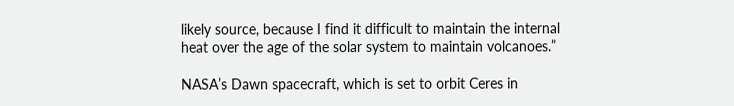likely source, because I find it difficult to maintain the internal heat over the age of the solar system to maintain volcanoes.”

NASA’s Dawn spacecraft, which is set to orbit Ceres in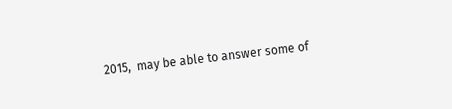2015,  may be able to answer some of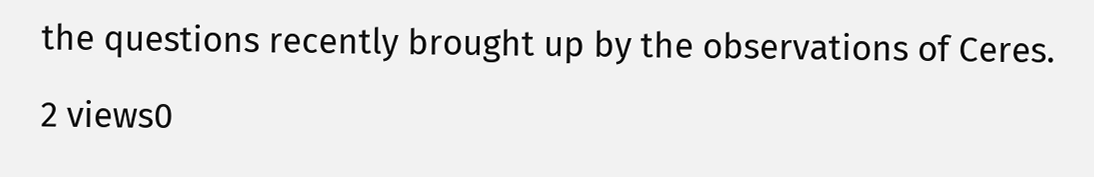the questions recently brought up by the observations of Ceres.

2 views0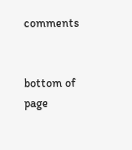comments


bottom of page